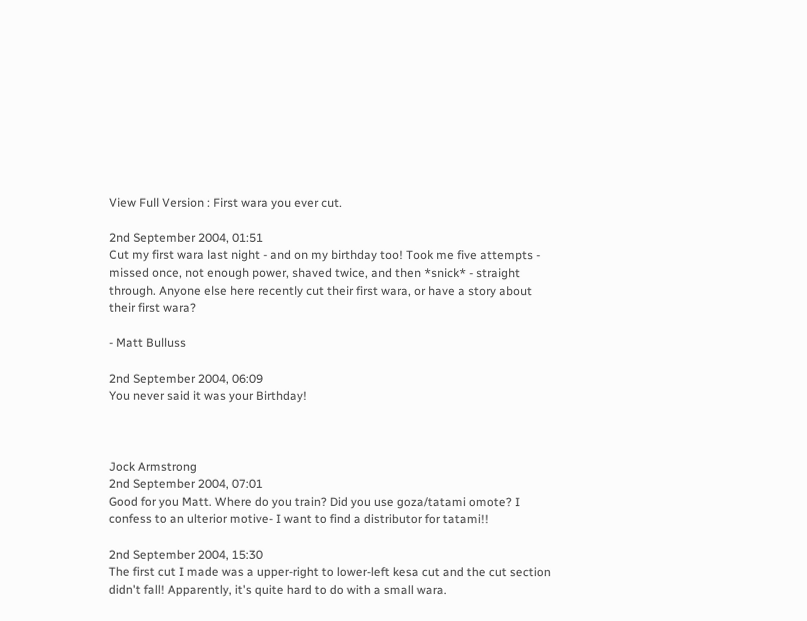View Full Version : First wara you ever cut.

2nd September 2004, 01:51
Cut my first wara last night - and on my birthday too! Took me five attempts - missed once, not enough power, shaved twice, and then *snick* - straight through. Anyone else here recently cut their first wara, or have a story about their first wara?

- Matt Bulluss

2nd September 2004, 06:09
You never said it was your Birthday!



Jock Armstrong
2nd September 2004, 07:01
Good for you Matt. Where do you train? Did you use goza/tatami omote? I confess to an ulterior motive- I want to find a distributor for tatami!!

2nd September 2004, 15:30
The first cut I made was a upper-right to lower-left kesa cut and the cut section didn't fall! Apparently, it's quite hard to do with a small wara.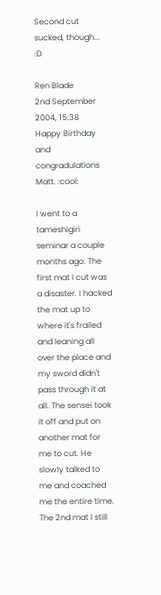Second cut sucked, though... :D

Ren Blade
2nd September 2004, 15:38
Happy Birthday and congradulations Matt. :cool:

I went to a tameshigiri seminar a couple months ago. The first mat I cut was a disaster. I hacked the mat up to where it's frailed and leaning all over the place and my sword didn't pass through it at all. The sensei took it off and put on another mat for me to cut. He slowly talked to me and coached me the entire time. The 2nd mat I still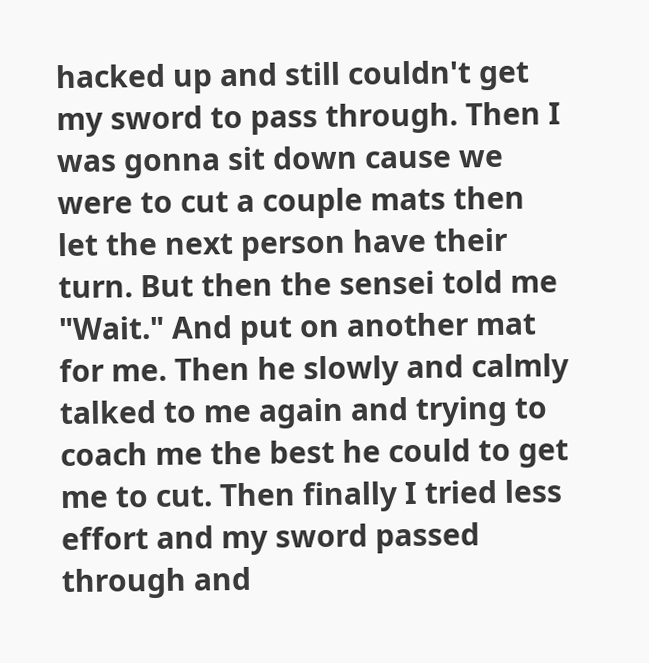hacked up and still couldn't get my sword to pass through. Then I was gonna sit down cause we were to cut a couple mats then let the next person have their turn. But then the sensei told me "Wait." And put on another mat for me. Then he slowly and calmly talked to me again and trying to coach me the best he could to get me to cut. Then finally I tried less effort and my sword passed through and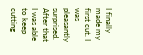I finally made my first cut. I was pleasantly surprised. After that I was able to keep cutting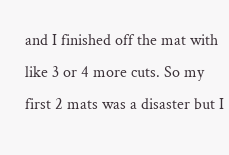and I finished off the mat with like 3 or 4 more cuts. So my first 2 mats was a disaster but I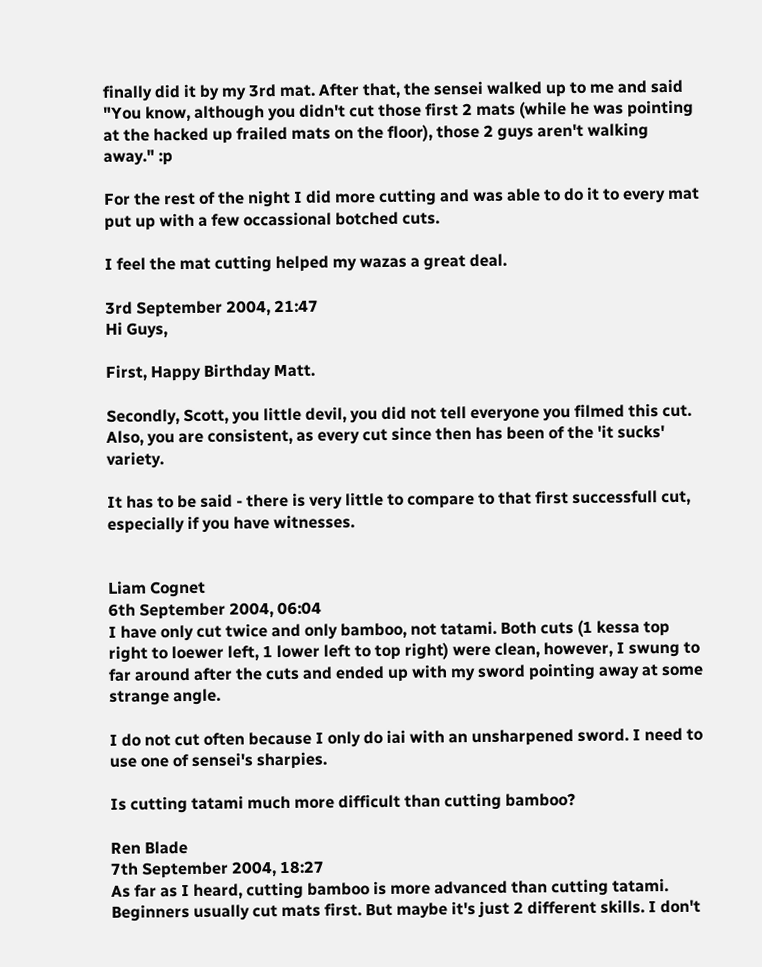finally did it by my 3rd mat. After that, the sensei walked up to me and said "You know, although you didn't cut those first 2 mats (while he was pointing at the hacked up frailed mats on the floor), those 2 guys aren't walking away." :p

For the rest of the night I did more cutting and was able to do it to every mat put up with a few occassional botched cuts.

I feel the mat cutting helped my wazas a great deal.

3rd September 2004, 21:47
Hi Guys,

First, Happy Birthday Matt.

Secondly, Scott, you little devil, you did not tell everyone you filmed this cut. Also, you are consistent, as every cut since then has been of the 'it sucks' variety.

It has to be said - there is very little to compare to that first successfull cut, especially if you have witnesses.


Liam Cognet
6th September 2004, 06:04
I have only cut twice and only bamboo, not tatami. Both cuts (1 kessa top right to loewer left, 1 lower left to top right) were clean, however, I swung to far around after the cuts and ended up with my sword pointing away at some strange angle.

I do not cut often because I only do iai with an unsharpened sword. I need to use one of sensei's sharpies.

Is cutting tatami much more difficult than cutting bamboo?

Ren Blade
7th September 2004, 18:27
As far as I heard, cutting bamboo is more advanced than cutting tatami. Beginners usually cut mats first. But maybe it's just 2 different skills. I don't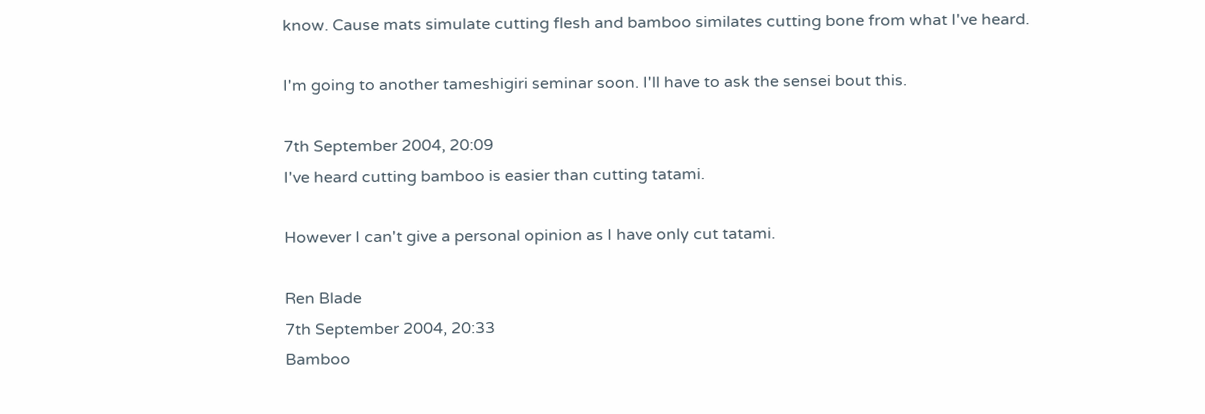know. Cause mats simulate cutting flesh and bamboo similates cutting bone from what I've heard.

I'm going to another tameshigiri seminar soon. I'll have to ask the sensei bout this.

7th September 2004, 20:09
I've heard cutting bamboo is easier than cutting tatami.

However I can't give a personal opinion as I have only cut tatami.

Ren Blade
7th September 2004, 20:33
Bamboo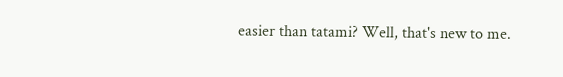easier than tatami? Well, that's new to me.